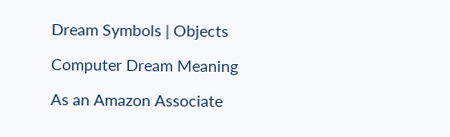Dream Symbols | Objects

Computer Dream Meaning

As an Amazon Associate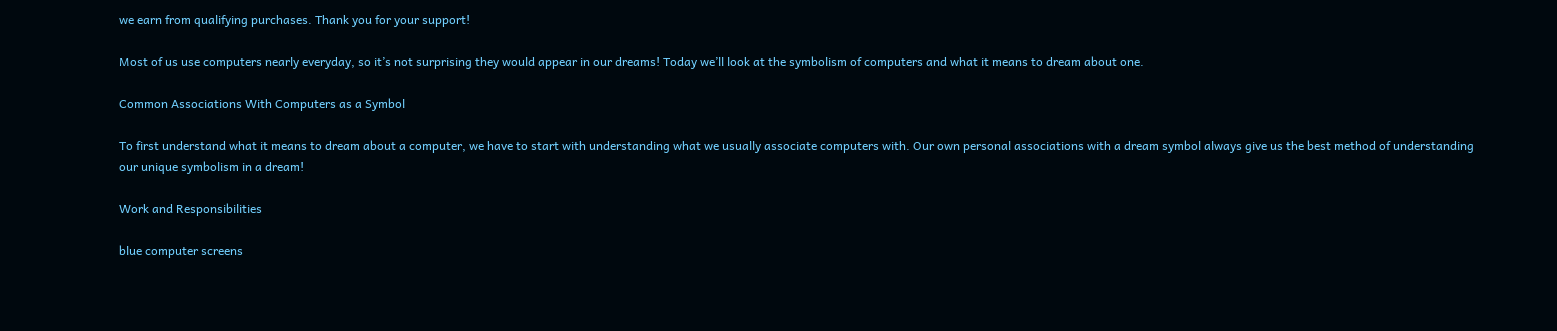we earn from qualifying purchases. Thank you for your support!

Most of us use computers nearly everyday, so it’s not surprising they would appear in our dreams! Today we’ll look at the symbolism of computers and what it means to dream about one.

Common Associations With Computers as a Symbol

To first understand what it means to dream about a computer, we have to start with understanding what we usually associate computers with. Our own personal associations with a dream symbol always give us the best method of understanding our unique symbolism in a dream!

Work and Responsibilities

blue computer screens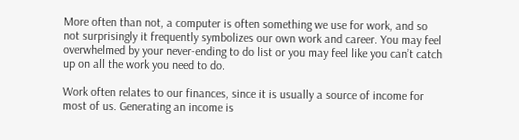More often than not, a computer is often something we use for work, and so not surprisingly it frequently symbolizes our own work and career. You may feel overwhelmed by your never-ending to do list or you may feel like you can’t catch up on all the work you need to do.

Work often relates to our finances, since it is usually a source of income for most of us. Generating an income is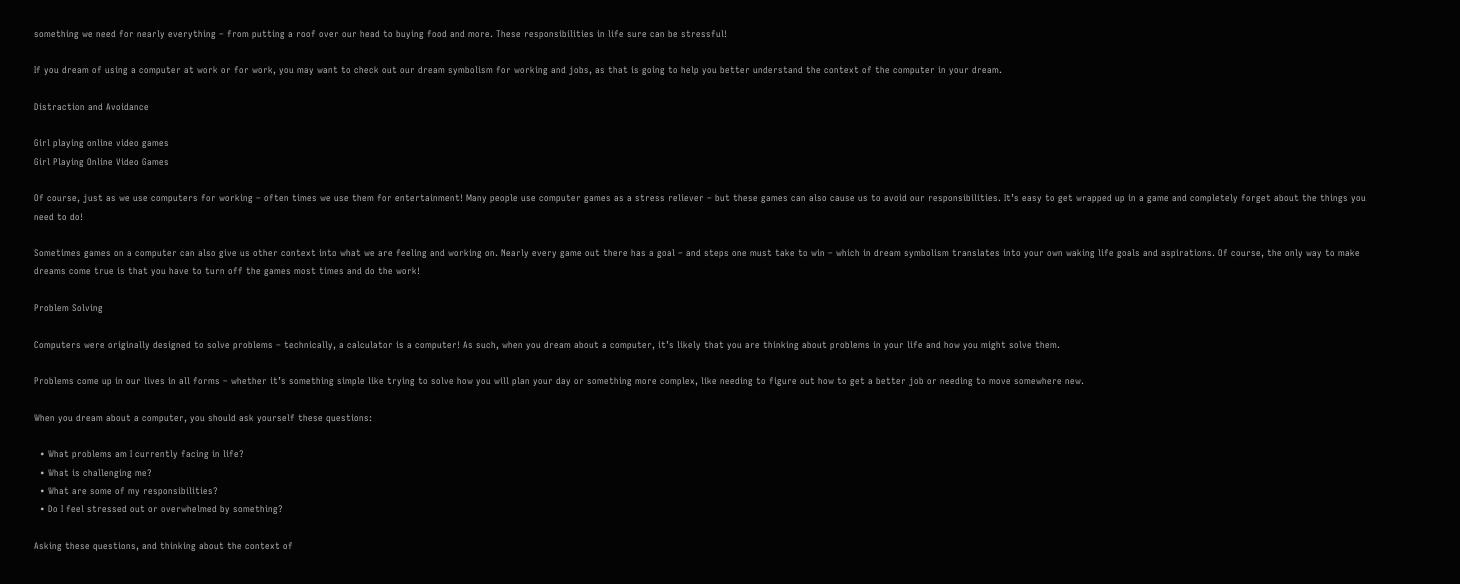something we need for nearly everything – from putting a roof over our head to buying food and more. These responsibilities in life sure can be stressful!

If you dream of using a computer at work or for work, you may want to check out our dream symbolism for working and jobs, as that is going to help you better understand the context of the computer in your dream.

Distraction and Avoidance

Girl playing online video games
Girl Playing Online Video Games

Of course, just as we use computers for working – often times we use them for entertainment! Many people use computer games as a stress reliever – but these games can also cause us to avoid our responsibilities. It’s easy to get wrapped up in a game and completely forget about the things you need to do!

Sometimes games on a computer can also give us other context into what we are feeling and working on. Nearly every game out there has a goal – and steps one must take to win – which in dream symbolism translates into your own waking life goals and aspirations. Of course, the only way to make dreams come true is that you have to turn off the games most times and do the work!

Problem Solving

Computers were originally designed to solve problems – technically, a calculator is a computer! As such, when you dream about a computer, it’s likely that you are thinking about problems in your life and how you might solve them.

Problems come up in our lives in all forms – whether it’s something simple like trying to solve how you will plan your day or something more complex, like needing to figure out how to get a better job or needing to move somewhere new.

When you dream about a computer, you should ask yourself these questions:

  • What problems am I currently facing in life?
  • What is challenging me?
  • What are some of my responsibilities?
  • Do I feel stressed out or overwhelmed by something?

Asking these questions, and thinking about the context of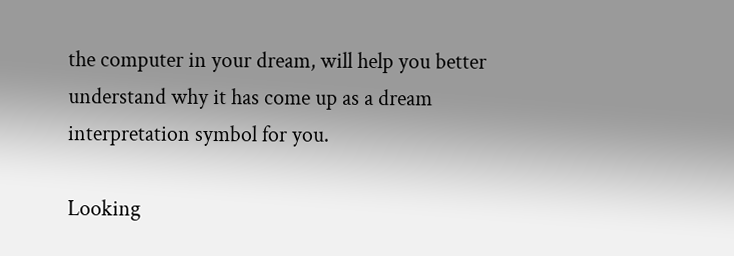the computer in your dream, will help you better understand why it has come up as a dream interpretation symbol for you.

Looking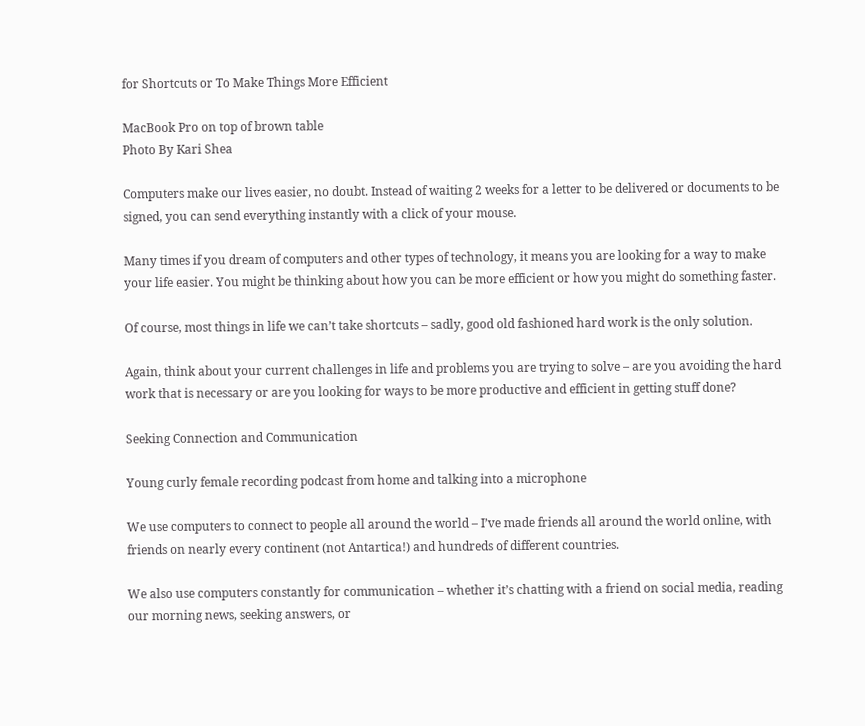for Shortcuts or To Make Things More Efficient

MacBook Pro on top of brown table
Photo By Kari Shea

Computers make our lives easier, no doubt. Instead of waiting 2 weeks for a letter to be delivered or documents to be signed, you can send everything instantly with a click of your mouse.

Many times if you dream of computers and other types of technology, it means you are looking for a way to make your life easier. You might be thinking about how you can be more efficient or how you might do something faster.

Of course, most things in life we can’t take shortcuts – sadly, good old fashioned hard work is the only solution.

Again, think about your current challenges in life and problems you are trying to solve – are you avoiding the hard work that is necessary or are you looking for ways to be more productive and efficient in getting stuff done?

Seeking Connection and Communication

Young curly female recording podcast from home and talking into a microphone

We use computers to connect to people all around the world – I’ve made friends all around the world online, with friends on nearly every continent (not Antartica!) and hundreds of different countries.

We also use computers constantly for communication – whether it’s chatting with a friend on social media, reading our morning news, seeking answers, or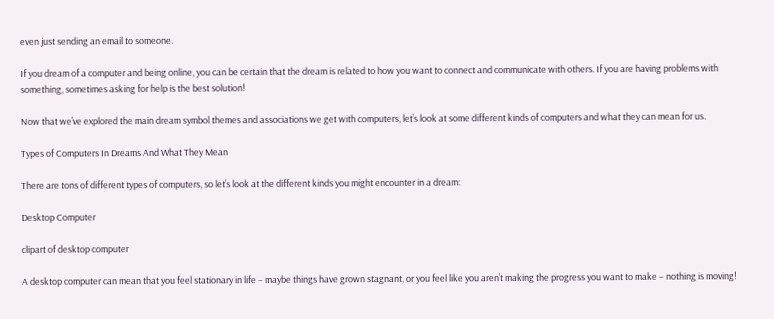even just sending an email to someone.

If you dream of a computer and being online, you can be certain that the dream is related to how you want to connect and communicate with others. If you are having problems with something, sometimes asking for help is the best solution!

Now that we’ve explored the main dream symbol themes and associations we get with computers, let’s look at some different kinds of computers and what they can mean for us.

Types of Computers In Dreams And What They Mean

There are tons of different types of computers, so let’s look at the different kinds you might encounter in a dream:

Desktop Computer

clipart of desktop computer

A desktop computer can mean that you feel stationary in life – maybe things have grown stagnant, or you feel like you aren’t making the progress you want to make – nothing is moving!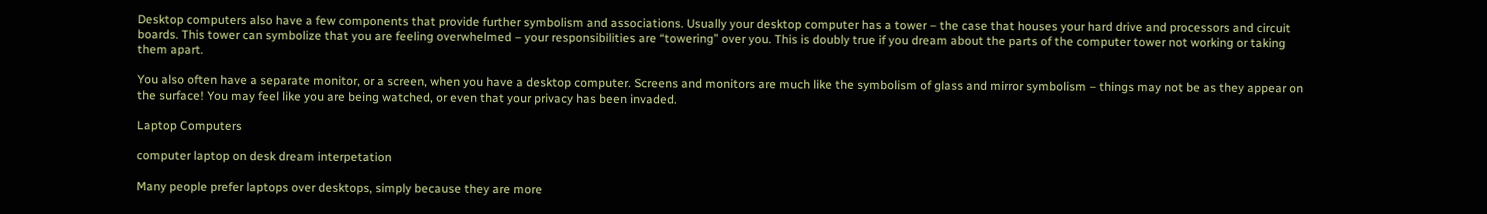Desktop computers also have a few components that provide further symbolism and associations. Usually your desktop computer has a tower – the case that houses your hard drive and processors and circuit boards. This tower can symbolize that you are feeling overwhelmed – your responsibilities are “towering” over you. This is doubly true if you dream about the parts of the computer tower not working or taking them apart.

You also often have a separate monitor, or a screen, when you have a desktop computer. Screens and monitors are much like the symbolism of glass and mirror symbolism – things may not be as they appear on the surface! You may feel like you are being watched, or even that your privacy has been invaded.

Laptop Computers

computer laptop on desk dream interpetation

Many people prefer laptops over desktops, simply because they are more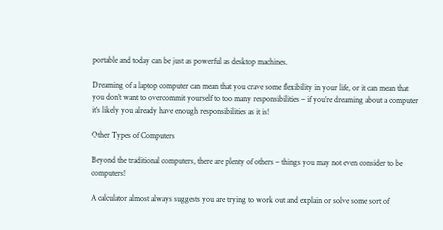portable and today can be just as powerful as desktop machines.

Dreaming of a laptop computer can mean that you crave some flexibility in your life, or it can mean that you don’t want to overcommit yourself to too many responsibilities – if you’re dreaming about a computer it’s likely you already have enough responsibilities as it is!

Other Types of Computers

Beyond the traditional computers, there are plenty of others – things you may not even consider to be computers!

A calculator almost always suggests you are trying to work out and explain or solve some sort of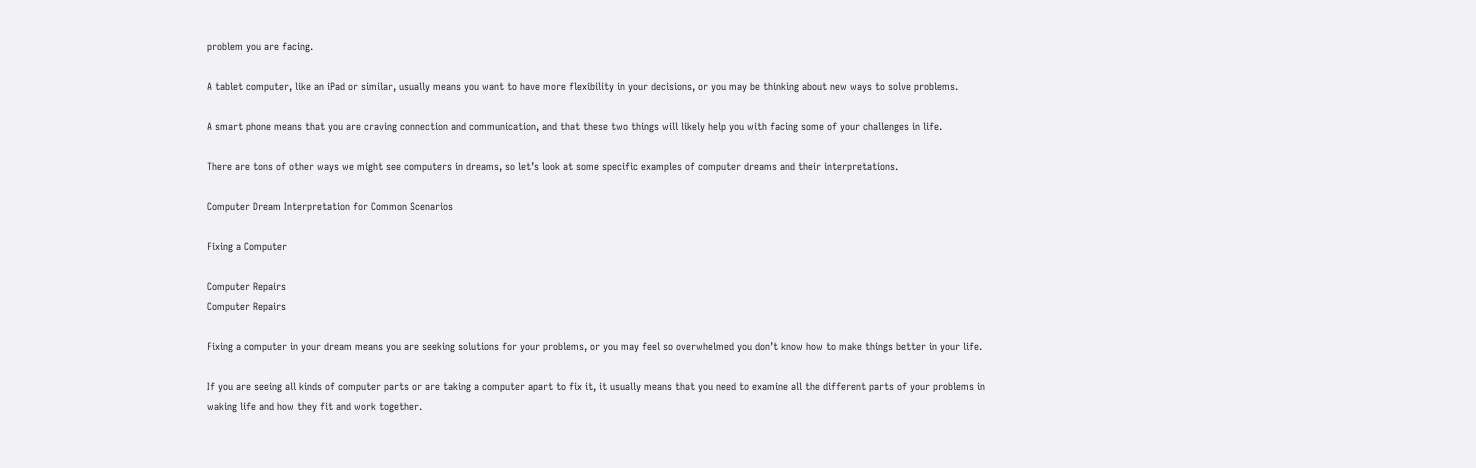problem you are facing.

A tablet computer, like an iPad or similar, usually means you want to have more flexibility in your decisions, or you may be thinking about new ways to solve problems.

A smart phone means that you are craving connection and communication, and that these two things will likely help you with facing some of your challenges in life.

There are tons of other ways we might see computers in dreams, so let’s look at some specific examples of computer dreams and their interpretations.

Computer Dream Interpretation for Common Scenarios

Fixing a Computer

Computer Repairs
Computer Repairs

Fixing a computer in your dream means you are seeking solutions for your problems, or you may feel so overwhelmed you don’t know how to make things better in your life.

If you are seeing all kinds of computer parts or are taking a computer apart to fix it, it usually means that you need to examine all the different parts of your problems in waking life and how they fit and work together.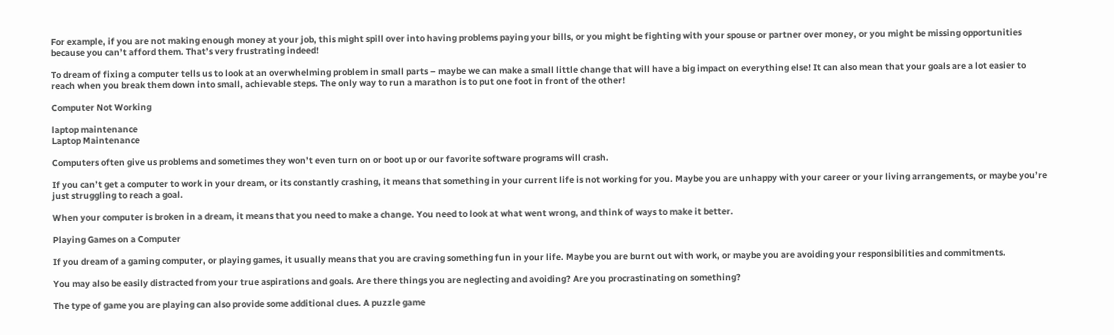For example, if you are not making enough money at your job, this might spill over into having problems paying your bills, or you might be fighting with your spouse or partner over money, or you might be missing opportunities because you can’t afford them. That’s very frustrating indeed!

To dream of fixing a computer tells us to look at an overwhelming problem in small parts – maybe we can make a small little change that will have a big impact on everything else! It can also mean that your goals are a lot easier to reach when you break them down into small, achievable steps. The only way to run a marathon is to put one foot in front of the other!

Computer Not Working

laptop maintenance
Laptop Maintenance

Computers often give us problems and sometimes they won’t even turn on or boot up or our favorite software programs will crash.

If you can’t get a computer to work in your dream, or its constantly crashing, it means that something in your current life is not working for you. Maybe you are unhappy with your career or your living arrangements, or maybe you’re just struggling to reach a goal.

When your computer is broken in a dream, it means that you need to make a change. You need to look at what went wrong, and think of ways to make it better.

Playing Games on a Computer

If you dream of a gaming computer, or playing games, it usually means that you are craving something fun in your life. Maybe you are burnt out with work, or maybe you are avoiding your responsibilities and commitments.

You may also be easily distracted from your true aspirations and goals. Are there things you are neglecting and avoiding? Are you procrastinating on something?

The type of game you are playing can also provide some additional clues. A puzzle game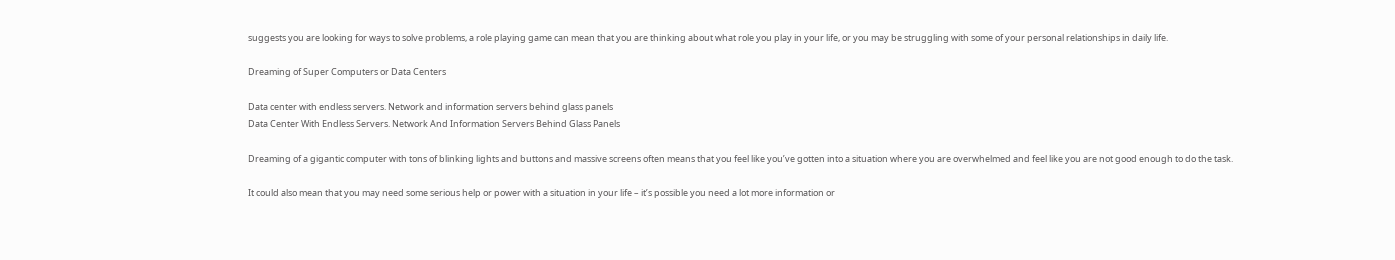suggests you are looking for ways to solve problems, a role playing game can mean that you are thinking about what role you play in your life, or you may be struggling with some of your personal relationships in daily life.

Dreaming of Super Computers or Data Centers

Data center with endless servers. Network and information servers behind glass panels
Data Center With Endless Servers. Network And Information Servers Behind Glass Panels

Dreaming of a gigantic computer with tons of blinking lights and buttons and massive screens often means that you feel like you’ve gotten into a situation where you are overwhelmed and feel like you are not good enough to do the task.

It could also mean that you may need some serious help or power with a situation in your life – it’s possible you need a lot more information or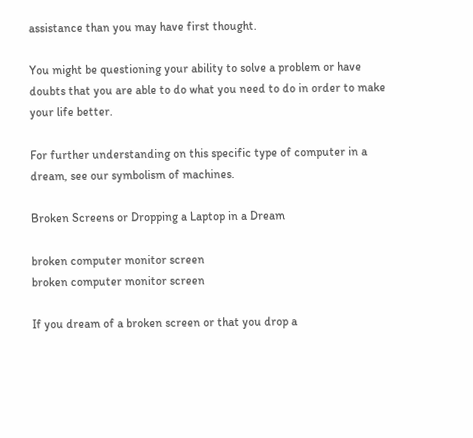assistance than you may have first thought.

You might be questioning your ability to solve a problem or have doubts that you are able to do what you need to do in order to make your life better.

For further understanding on this specific type of computer in a dream, see our symbolism of machines.

Broken Screens or Dropping a Laptop in a Dream

broken computer monitor screen
broken computer monitor screen

If you dream of a broken screen or that you drop a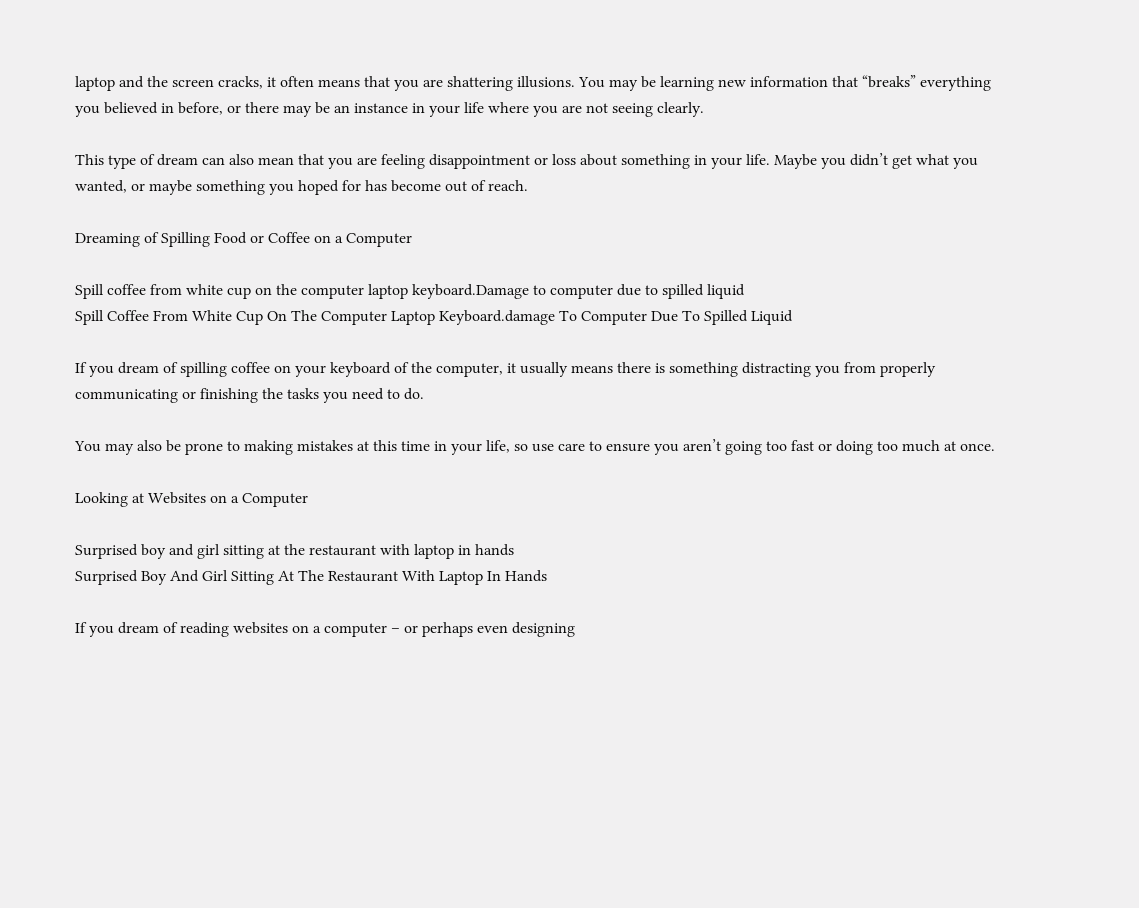laptop and the screen cracks, it often means that you are shattering illusions. You may be learning new information that “breaks” everything you believed in before, or there may be an instance in your life where you are not seeing clearly.

This type of dream can also mean that you are feeling disappointment or loss about something in your life. Maybe you didn’t get what you wanted, or maybe something you hoped for has become out of reach.

Dreaming of Spilling Food or Coffee on a Computer

Spill coffee from white cup on the computer laptop keyboard.Damage to computer due to spilled liquid
Spill Coffee From White Cup On The Computer Laptop Keyboard.damage To Computer Due To Spilled Liquid

If you dream of spilling coffee on your keyboard of the computer, it usually means there is something distracting you from properly communicating or finishing the tasks you need to do.

You may also be prone to making mistakes at this time in your life, so use care to ensure you aren’t going too fast or doing too much at once.

Looking at Websites on a Computer

Surprised boy and girl sitting at the restaurant with laptop in hands
Surprised Boy And Girl Sitting At The Restaurant With Laptop In Hands

If you dream of reading websites on a computer – or perhaps even designing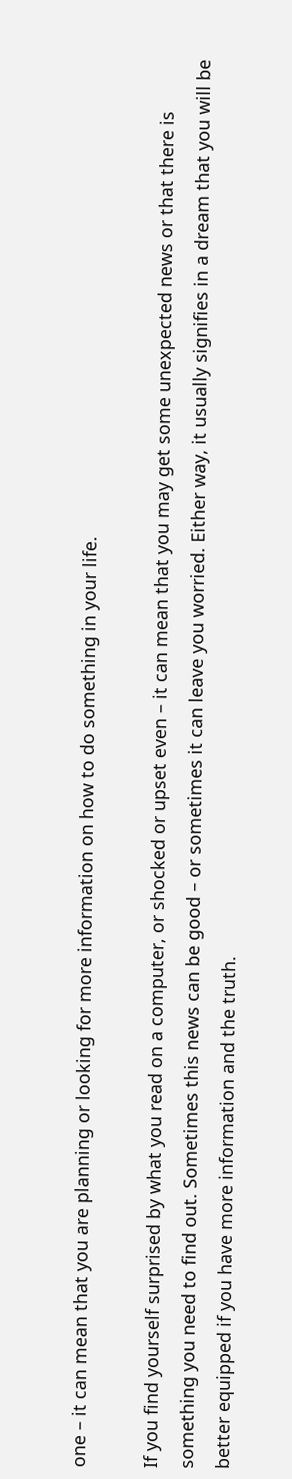one – it can mean that you are planning or looking for more information on how to do something in your life.

If you find yourself surprised by what you read on a computer, or shocked or upset even – it can mean that you may get some unexpected news or that there is something you need to find out. Sometimes this news can be good – or sometimes it can leave you worried. Either way, it usually signifies in a dream that you will be better equipped if you have more information and the truth.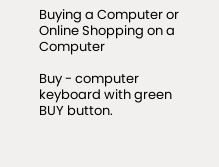Buying a Computer or Online Shopping on a Computer

Buy - computer keyboard with green BUY button.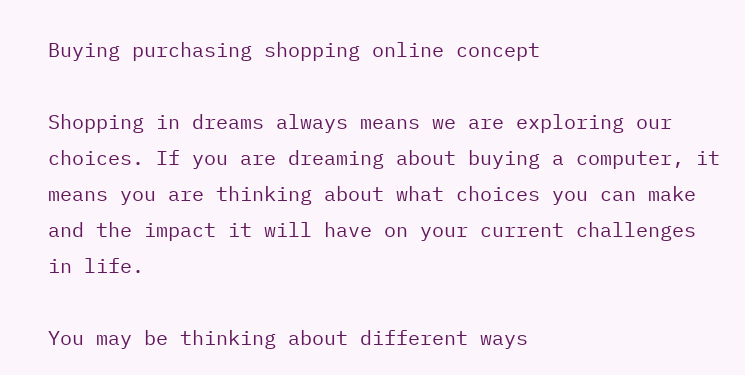Buying purchasing shopping online concept

Shopping in dreams always means we are exploring our choices. If you are dreaming about buying a computer, it means you are thinking about what choices you can make and the impact it will have on your current challenges in life.

You may be thinking about different ways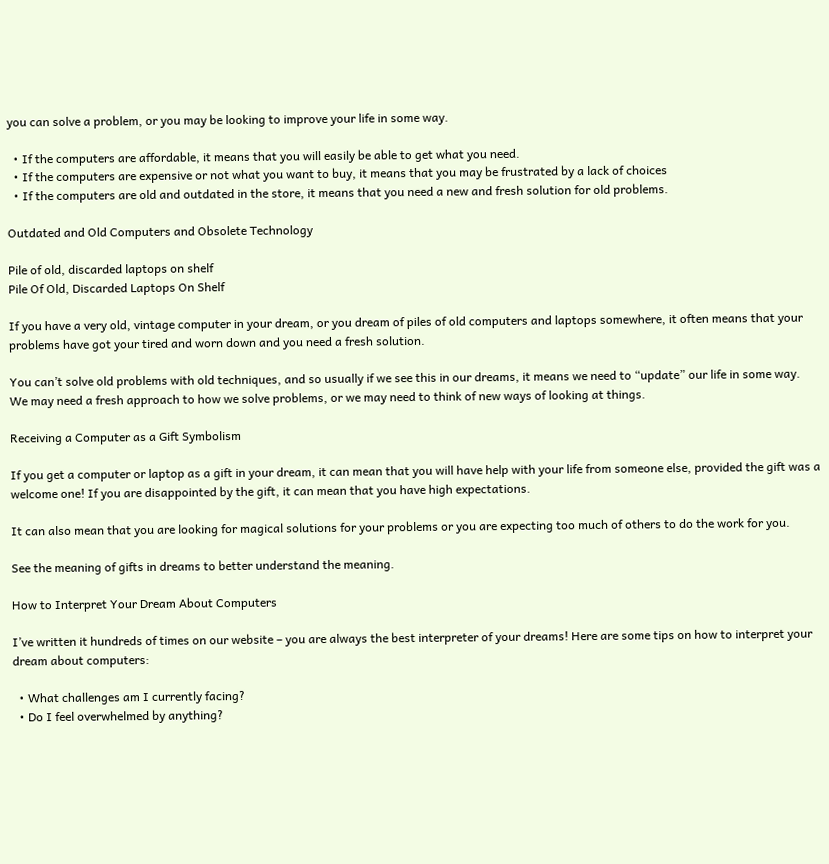you can solve a problem, or you may be looking to improve your life in some way.

  • If the computers are affordable, it means that you will easily be able to get what you need.
  • If the computers are expensive or not what you want to buy, it means that you may be frustrated by a lack of choices
  • If the computers are old and outdated in the store, it means that you need a new and fresh solution for old problems.

Outdated and Old Computers and Obsolete Technology

Pile of old, discarded laptops on shelf
Pile Of Old, Discarded Laptops On Shelf

If you have a very old, vintage computer in your dream, or you dream of piles of old computers and laptops somewhere, it often means that your problems have got your tired and worn down and you need a fresh solution.

You can’t solve old problems with old techniques, and so usually if we see this in our dreams, it means we need to “update” our life in some way. We may need a fresh approach to how we solve problems, or we may need to think of new ways of looking at things.

Receiving a Computer as a Gift Symbolism

If you get a computer or laptop as a gift in your dream, it can mean that you will have help with your life from someone else, provided the gift was a welcome one! If you are disappointed by the gift, it can mean that you have high expectations.

It can also mean that you are looking for magical solutions for your problems or you are expecting too much of others to do the work for you.

See the meaning of gifts in dreams to better understand the meaning.

How to Interpret Your Dream About Computers

I’ve written it hundreds of times on our website – you are always the best interpreter of your dreams! Here are some tips on how to interpret your dream about computers:

  • What challenges am I currently facing?
  • Do I feel overwhelmed by anything?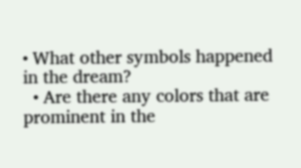• What other symbols happened in the dream?
  • Are there any colors that are prominent in the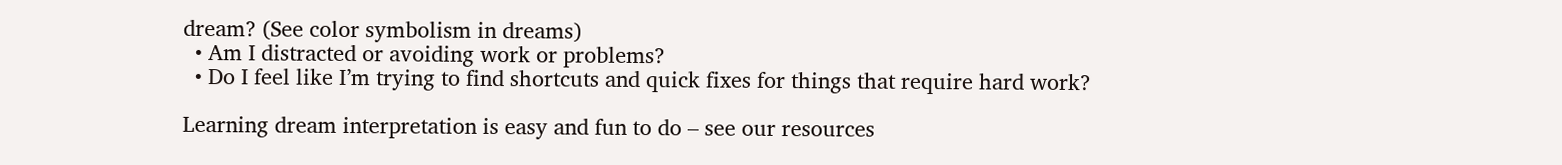dream? (See color symbolism in dreams)
  • Am I distracted or avoiding work or problems?
  • Do I feel like I’m trying to find shortcuts and quick fixes for things that require hard work?

Learning dream interpretation is easy and fun to do – see our resources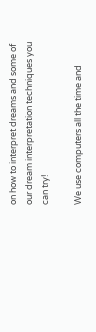on how to interpret dreams and some of our dream interpretation techniques you can try!

We use computers all the time and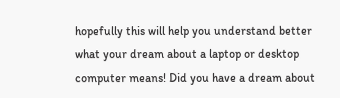hopefully this will help you understand better what your dream about a laptop or desktop computer means! Did you have a dream about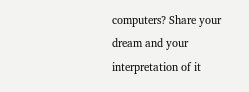computers? Share your dream and your interpretation of it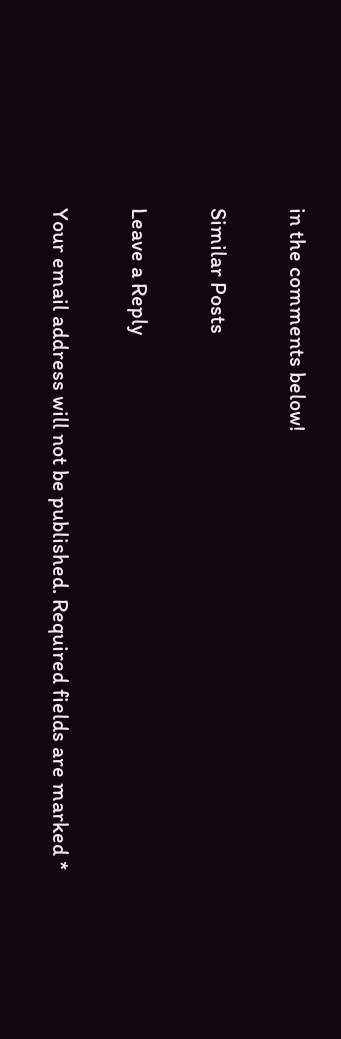in the comments below!

Similar Posts

Leave a Reply

Your email address will not be published. Required fields are marked *